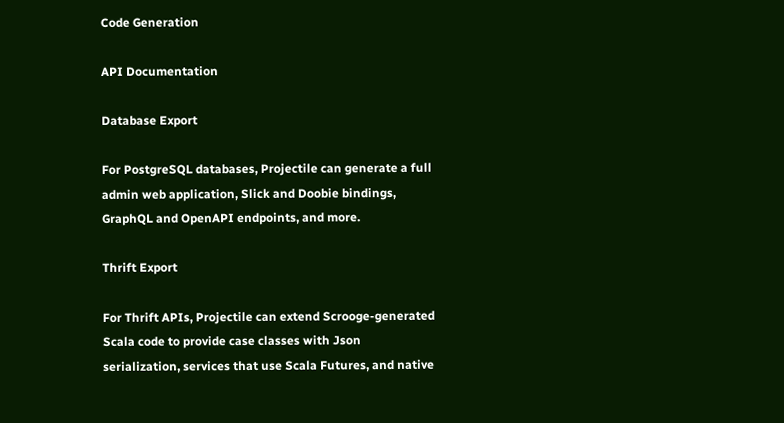Code Generation

API Documentation

Database Export

For PostgreSQL databases, Projectile can generate a full admin web application, Slick and Doobie bindings, GraphQL and OpenAPI endpoints, and more.

Thrift Export

For Thrift APIs, Projectile can extend Scrooge-generated Scala code to provide case classes with Json serialization, services that use Scala Futures, and native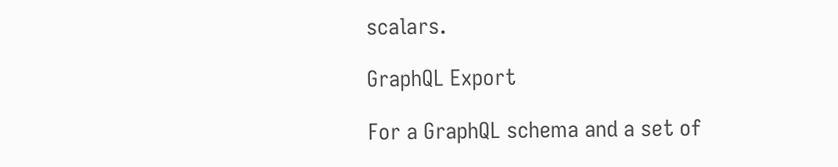scalars.

GraphQL Export

For a GraphQL schema and a set of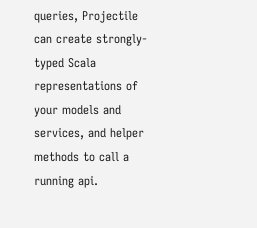queries, Projectile can create strongly-typed Scala representations of your models and services, and helper methods to call a running api.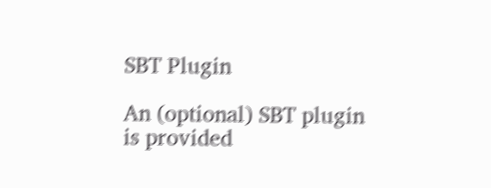SBT Plugin

An (optional) SBT plugin is provided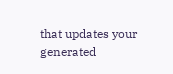that updates your generated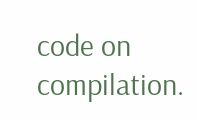code on compilation.